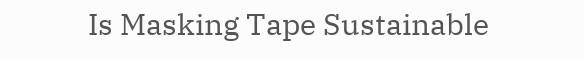Is Masking Tape Sustainable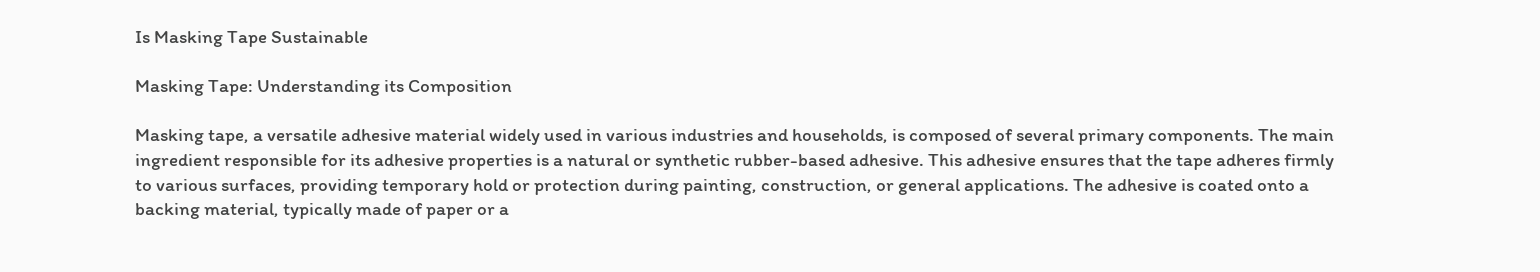Is Masking Tape Sustainable

Masking Tape: Understanding its Composition

Masking tape, a versatile adhesive material widely used in various industries and households, is composed of several primary components. The main ingredient responsible for its adhesive properties is a natural or synthetic rubber-based adhesive. This adhesive ensures that the tape adheres firmly to various surfaces, providing temporary hold or protection during painting, construction, or general applications. The adhesive is coated onto a backing material, typically made of paper or a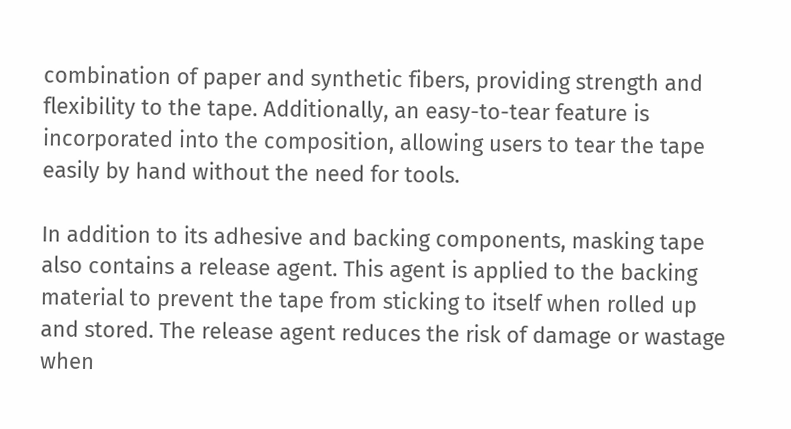combination of paper and synthetic fibers, providing strength and flexibility to the tape. Additionally, an easy-to-tear feature is incorporated into the composition, allowing users to tear the tape easily by hand without the need for tools.

In addition to its adhesive and backing components, masking tape also contains a release agent. This agent is applied to the backing material to prevent the tape from sticking to itself when rolled up and stored. The release agent reduces the risk of damage or wastage when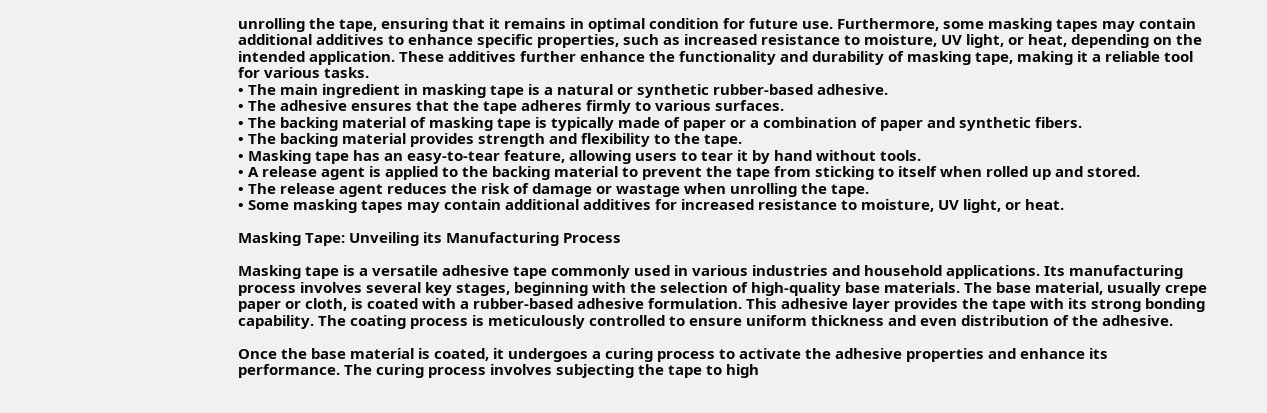unrolling the tape, ensuring that it remains in optimal condition for future use. Furthermore, some masking tapes may contain additional additives to enhance specific properties, such as increased resistance to moisture, UV light, or heat, depending on the intended application. These additives further enhance the functionality and durability of masking tape, making it a reliable tool for various tasks.
• The main ingredient in masking tape is a natural or synthetic rubber-based adhesive.
• The adhesive ensures that the tape adheres firmly to various surfaces.
• The backing material of masking tape is typically made of paper or a combination of paper and synthetic fibers.
• The backing material provides strength and flexibility to the tape.
• Masking tape has an easy-to-tear feature, allowing users to tear it by hand without tools.
• A release agent is applied to the backing material to prevent the tape from sticking to itself when rolled up and stored.
• The release agent reduces the risk of damage or wastage when unrolling the tape.
• Some masking tapes may contain additional additives for increased resistance to moisture, UV light, or heat.

Masking Tape: Unveiling its Manufacturing Process

Masking tape is a versatile adhesive tape commonly used in various industries and household applications. Its manufacturing process involves several key stages, beginning with the selection of high-quality base materials. The base material, usually crepe paper or cloth, is coated with a rubber-based adhesive formulation. This adhesive layer provides the tape with its strong bonding capability. The coating process is meticulously controlled to ensure uniform thickness and even distribution of the adhesive.

Once the base material is coated, it undergoes a curing process to activate the adhesive properties and enhance its performance. The curing process involves subjecting the tape to high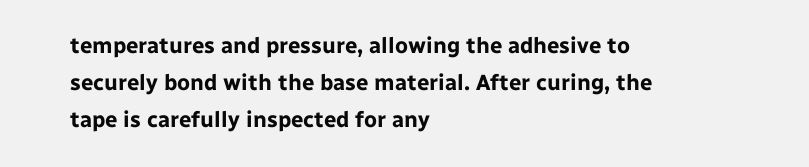temperatures and pressure, allowing the adhesive to securely bond with the base material. After curing, the tape is carefully inspected for any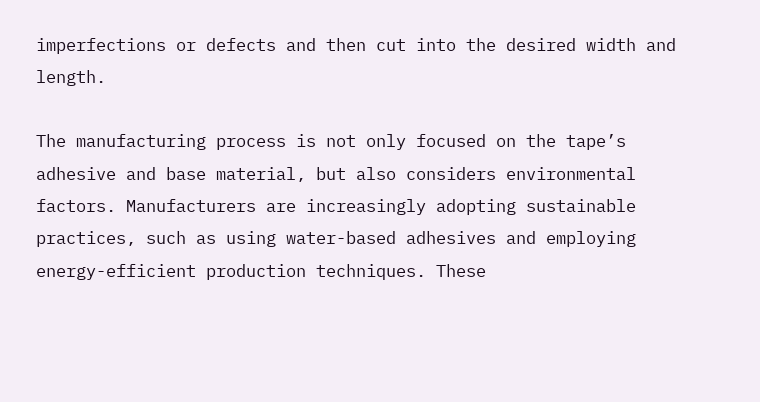imperfections or defects and then cut into the desired width and length.

The manufacturing process is not only focused on the tape’s adhesive and base material, but also considers environmental factors. Manufacturers are increasingly adopting sustainable practices, such as using water-based adhesives and employing energy-efficient production techniques. These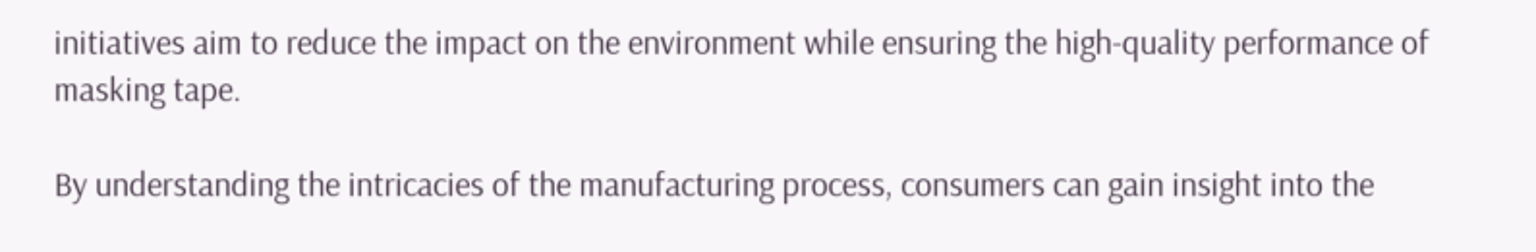initiatives aim to reduce the impact on the environment while ensuring the high-quality performance of masking tape.

By understanding the intricacies of the manufacturing process, consumers can gain insight into the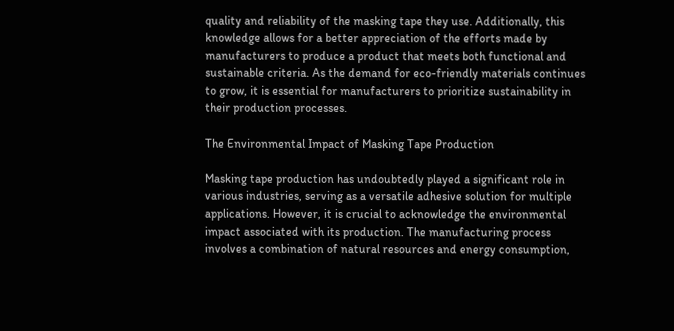quality and reliability of the masking tape they use. Additionally, this knowledge allows for a better appreciation of the efforts made by manufacturers to produce a product that meets both functional and sustainable criteria. As the demand for eco-friendly materials continues to grow, it is essential for manufacturers to prioritize sustainability in their production processes.

The Environmental Impact of Masking Tape Production

Masking tape production has undoubtedly played a significant role in various industries, serving as a versatile adhesive solution for multiple applications. However, it is crucial to acknowledge the environmental impact associated with its production. The manufacturing process involves a combination of natural resources and energy consumption,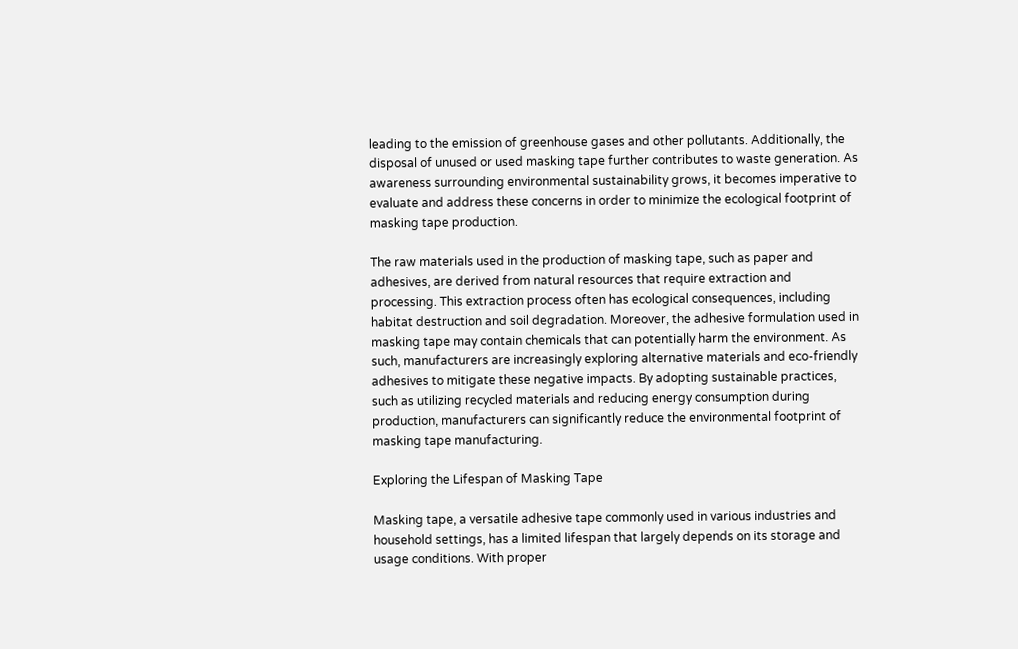leading to the emission of greenhouse gases and other pollutants. Additionally, the disposal of unused or used masking tape further contributes to waste generation. As awareness surrounding environmental sustainability grows, it becomes imperative to evaluate and address these concerns in order to minimize the ecological footprint of masking tape production.

The raw materials used in the production of masking tape, such as paper and adhesives, are derived from natural resources that require extraction and processing. This extraction process often has ecological consequences, including habitat destruction and soil degradation. Moreover, the adhesive formulation used in masking tape may contain chemicals that can potentially harm the environment. As such, manufacturers are increasingly exploring alternative materials and eco-friendly adhesives to mitigate these negative impacts. By adopting sustainable practices, such as utilizing recycled materials and reducing energy consumption during production, manufacturers can significantly reduce the environmental footprint of masking tape manufacturing.

Exploring the Lifespan of Masking Tape

Masking tape, a versatile adhesive tape commonly used in various industries and household settings, has a limited lifespan that largely depends on its storage and usage conditions. With proper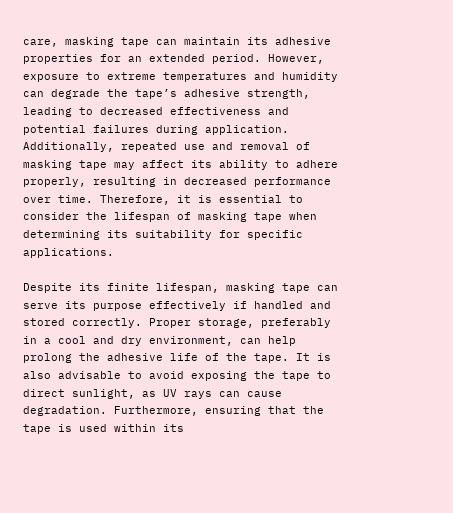care, masking tape can maintain its adhesive properties for an extended period. However, exposure to extreme temperatures and humidity can degrade the tape’s adhesive strength, leading to decreased effectiveness and potential failures during application. Additionally, repeated use and removal of masking tape may affect its ability to adhere properly, resulting in decreased performance over time. Therefore, it is essential to consider the lifespan of masking tape when determining its suitability for specific applications.

Despite its finite lifespan, masking tape can serve its purpose effectively if handled and stored correctly. Proper storage, preferably in a cool and dry environment, can help prolong the adhesive life of the tape. It is also advisable to avoid exposing the tape to direct sunlight, as UV rays can cause degradation. Furthermore, ensuring that the tape is used within its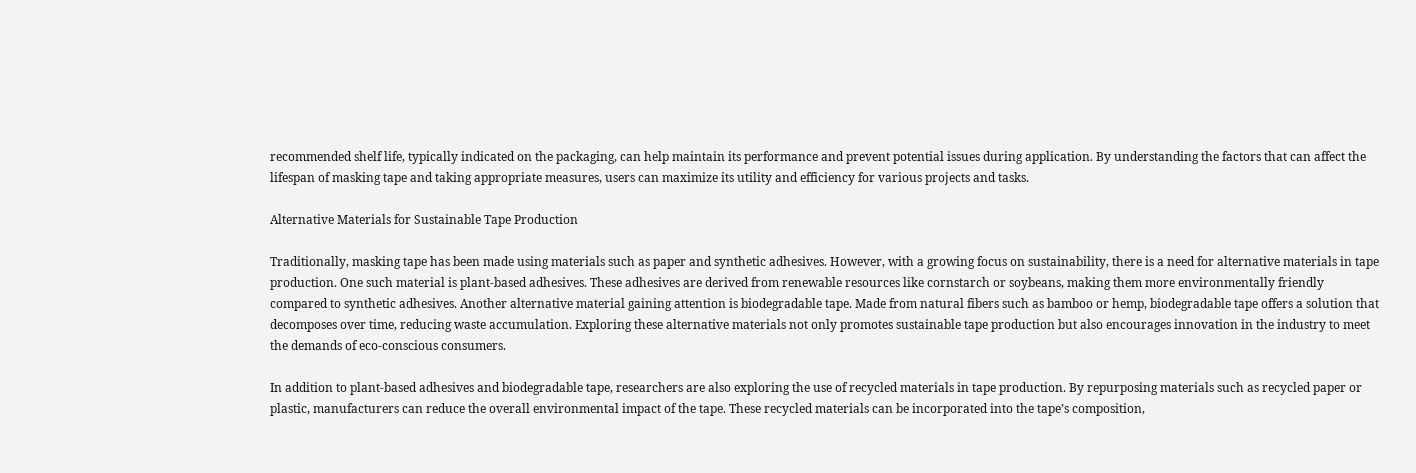recommended shelf life, typically indicated on the packaging, can help maintain its performance and prevent potential issues during application. By understanding the factors that can affect the lifespan of masking tape and taking appropriate measures, users can maximize its utility and efficiency for various projects and tasks.

Alternative Materials for Sustainable Tape Production

Traditionally, masking tape has been made using materials such as paper and synthetic adhesives. However, with a growing focus on sustainability, there is a need for alternative materials in tape production. One such material is plant-based adhesives. These adhesives are derived from renewable resources like cornstarch or soybeans, making them more environmentally friendly compared to synthetic adhesives. Another alternative material gaining attention is biodegradable tape. Made from natural fibers such as bamboo or hemp, biodegradable tape offers a solution that decomposes over time, reducing waste accumulation. Exploring these alternative materials not only promotes sustainable tape production but also encourages innovation in the industry to meet the demands of eco-conscious consumers.

In addition to plant-based adhesives and biodegradable tape, researchers are also exploring the use of recycled materials in tape production. By repurposing materials such as recycled paper or plastic, manufacturers can reduce the overall environmental impact of the tape. These recycled materials can be incorporated into the tape’s composition,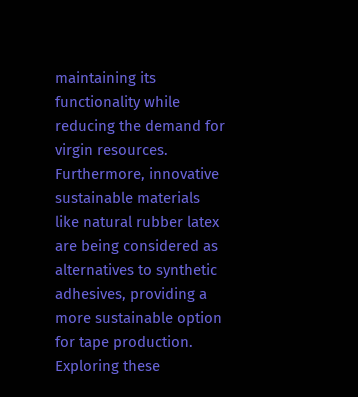maintaining its functionality while reducing the demand for virgin resources. Furthermore, innovative sustainable materials like natural rubber latex are being considered as alternatives to synthetic adhesives, providing a more sustainable option for tape production. Exploring these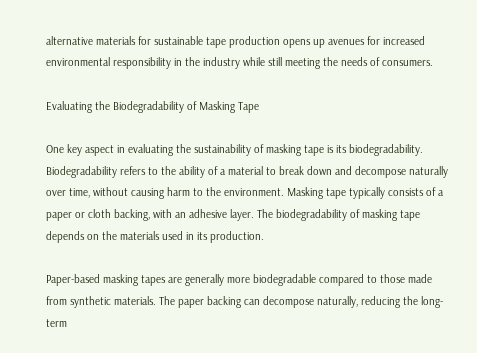alternative materials for sustainable tape production opens up avenues for increased environmental responsibility in the industry while still meeting the needs of consumers.

Evaluating the Biodegradability of Masking Tape

One key aspect in evaluating the sustainability of masking tape is its biodegradability. Biodegradability refers to the ability of a material to break down and decompose naturally over time, without causing harm to the environment. Masking tape typically consists of a paper or cloth backing, with an adhesive layer. The biodegradability of masking tape depends on the materials used in its production.

Paper-based masking tapes are generally more biodegradable compared to those made from synthetic materials. The paper backing can decompose naturally, reducing the long-term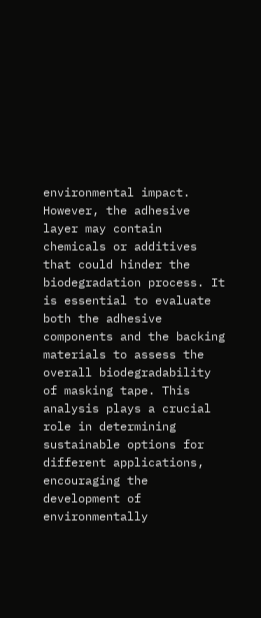environmental impact. However, the adhesive layer may contain chemicals or additives that could hinder the biodegradation process. It is essential to evaluate both the adhesive components and the backing materials to assess the overall biodegradability of masking tape. This analysis plays a crucial role in determining sustainable options for different applications, encouraging the development of environmentally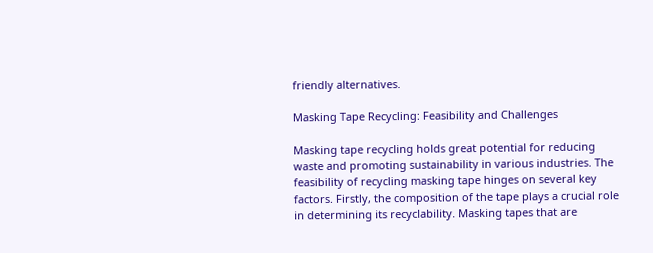friendly alternatives.

Masking Tape Recycling: Feasibility and Challenges

Masking tape recycling holds great potential for reducing waste and promoting sustainability in various industries. The feasibility of recycling masking tape hinges on several key factors. Firstly, the composition of the tape plays a crucial role in determining its recyclability. Masking tapes that are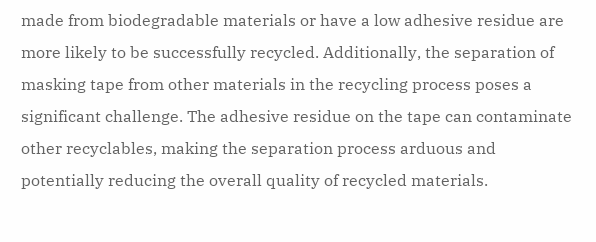made from biodegradable materials or have a low adhesive residue are more likely to be successfully recycled. Additionally, the separation of masking tape from other materials in the recycling process poses a significant challenge. The adhesive residue on the tape can contaminate other recyclables, making the separation process arduous and potentially reducing the overall quality of recycled materials.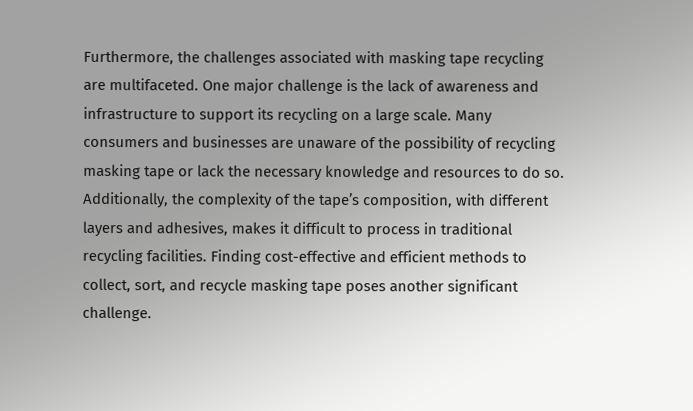Furthermore, the challenges associated with masking tape recycling are multifaceted. One major challenge is the lack of awareness and infrastructure to support its recycling on a large scale. Many consumers and businesses are unaware of the possibility of recycling masking tape or lack the necessary knowledge and resources to do so. Additionally, the complexity of the tape’s composition, with different layers and adhesives, makes it difficult to process in traditional recycling facilities. Finding cost-effective and efficient methods to collect, sort, and recycle masking tape poses another significant challenge.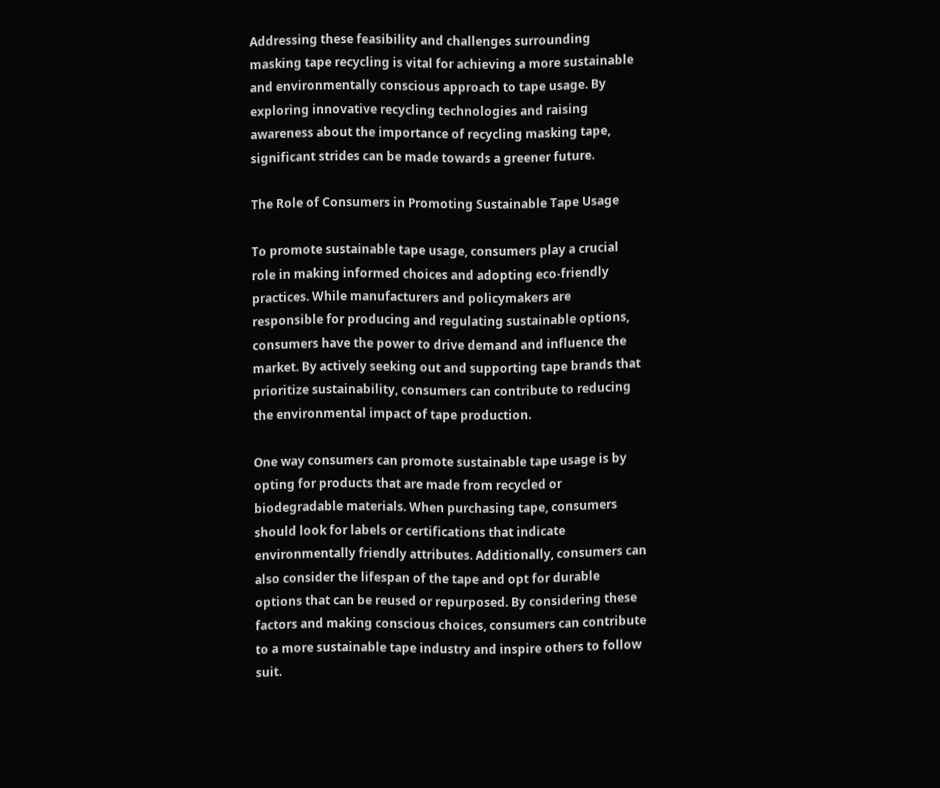Addressing these feasibility and challenges surrounding masking tape recycling is vital for achieving a more sustainable and environmentally conscious approach to tape usage. By exploring innovative recycling technologies and raising awareness about the importance of recycling masking tape, significant strides can be made towards a greener future.

The Role of Consumers in Promoting Sustainable Tape Usage

To promote sustainable tape usage, consumers play a crucial role in making informed choices and adopting eco-friendly practices. While manufacturers and policymakers are responsible for producing and regulating sustainable options, consumers have the power to drive demand and influence the market. By actively seeking out and supporting tape brands that prioritize sustainability, consumers can contribute to reducing the environmental impact of tape production.

One way consumers can promote sustainable tape usage is by opting for products that are made from recycled or biodegradable materials. When purchasing tape, consumers should look for labels or certifications that indicate environmentally friendly attributes. Additionally, consumers can also consider the lifespan of the tape and opt for durable options that can be reused or repurposed. By considering these factors and making conscious choices, consumers can contribute to a more sustainable tape industry and inspire others to follow suit.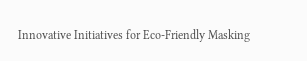Innovative Initiatives for Eco-Friendly Masking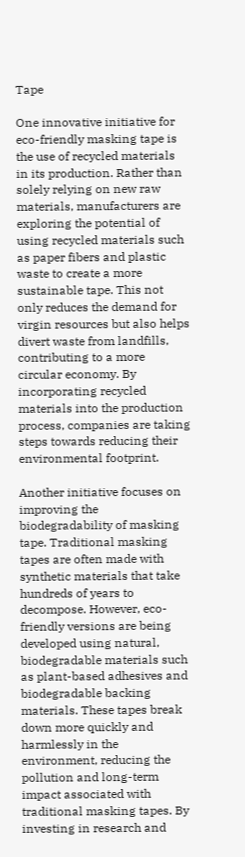Tape

One innovative initiative for eco-friendly masking tape is the use of recycled materials in its production. Rather than solely relying on new raw materials, manufacturers are exploring the potential of using recycled materials such as paper fibers and plastic waste to create a more sustainable tape. This not only reduces the demand for virgin resources but also helps divert waste from landfills, contributing to a more circular economy. By incorporating recycled materials into the production process, companies are taking steps towards reducing their environmental footprint.

Another initiative focuses on improving the biodegradability of masking tape. Traditional masking tapes are often made with synthetic materials that take hundreds of years to decompose. However, eco-friendly versions are being developed using natural, biodegradable materials such as plant-based adhesives and biodegradable backing materials. These tapes break down more quickly and harmlessly in the environment, reducing the pollution and long-term impact associated with traditional masking tapes. By investing in research and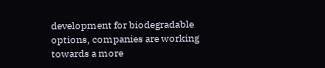development for biodegradable options, companies are working towards a more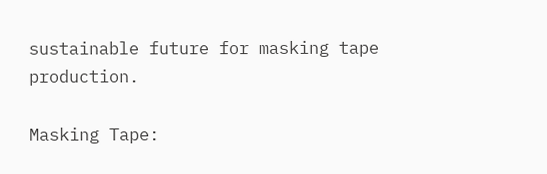sustainable future for masking tape production.

Masking Tape: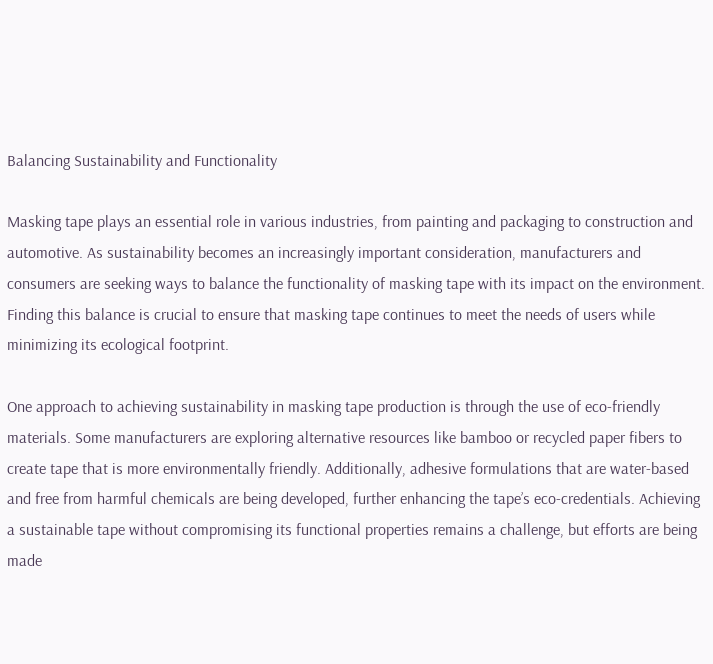Balancing Sustainability and Functionality

Masking tape plays an essential role in various industries, from painting and packaging to construction and automotive. As sustainability becomes an increasingly important consideration, manufacturers and consumers are seeking ways to balance the functionality of masking tape with its impact on the environment. Finding this balance is crucial to ensure that masking tape continues to meet the needs of users while minimizing its ecological footprint.

One approach to achieving sustainability in masking tape production is through the use of eco-friendly materials. Some manufacturers are exploring alternative resources like bamboo or recycled paper fibers to create tape that is more environmentally friendly. Additionally, adhesive formulations that are water-based and free from harmful chemicals are being developed, further enhancing the tape’s eco-credentials. Achieving a sustainable tape without compromising its functional properties remains a challenge, but efforts are being made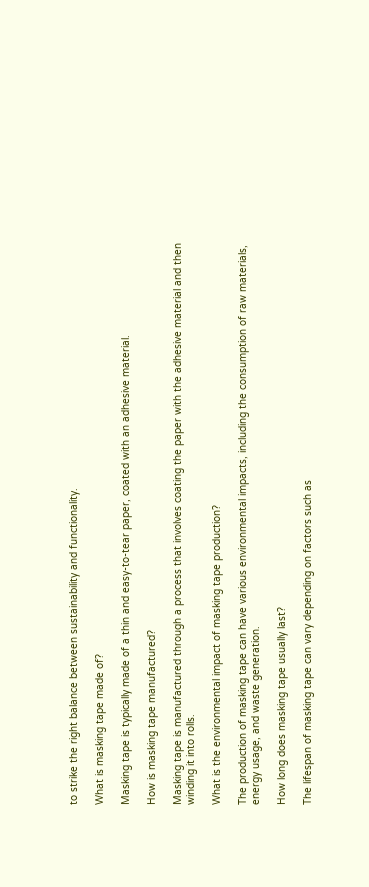to strike the right balance between sustainability and functionality.

What is masking tape made of?

Masking tape is typically made of a thin and easy-to-tear paper, coated with an adhesive material.

How is masking tape manufactured?

Masking tape is manufactured through a process that involves coating the paper with the adhesive material and then winding it into rolls.

What is the environmental impact of masking tape production?

The production of masking tape can have various environmental impacts, including the consumption of raw materials, energy usage, and waste generation.

How long does masking tape usually last?

The lifespan of masking tape can vary depending on factors such as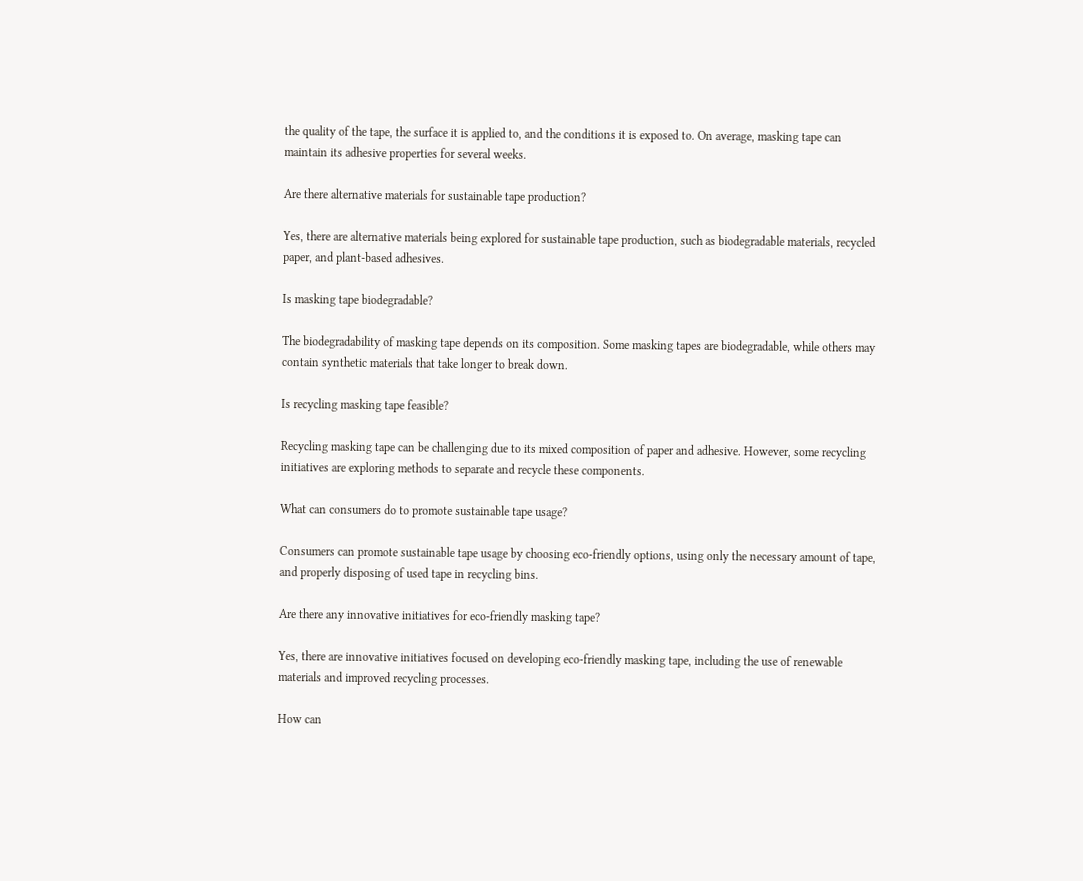the quality of the tape, the surface it is applied to, and the conditions it is exposed to. On average, masking tape can maintain its adhesive properties for several weeks.

Are there alternative materials for sustainable tape production?

Yes, there are alternative materials being explored for sustainable tape production, such as biodegradable materials, recycled paper, and plant-based adhesives.

Is masking tape biodegradable?

The biodegradability of masking tape depends on its composition. Some masking tapes are biodegradable, while others may contain synthetic materials that take longer to break down.

Is recycling masking tape feasible?

Recycling masking tape can be challenging due to its mixed composition of paper and adhesive. However, some recycling initiatives are exploring methods to separate and recycle these components.

What can consumers do to promote sustainable tape usage?

Consumers can promote sustainable tape usage by choosing eco-friendly options, using only the necessary amount of tape, and properly disposing of used tape in recycling bins.

Are there any innovative initiatives for eco-friendly masking tape?

Yes, there are innovative initiatives focused on developing eco-friendly masking tape, including the use of renewable materials and improved recycling processes.

How can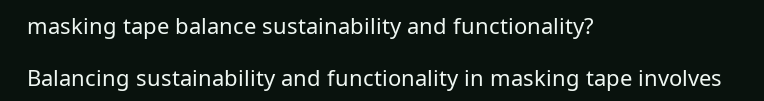masking tape balance sustainability and functionality?

Balancing sustainability and functionality in masking tape involves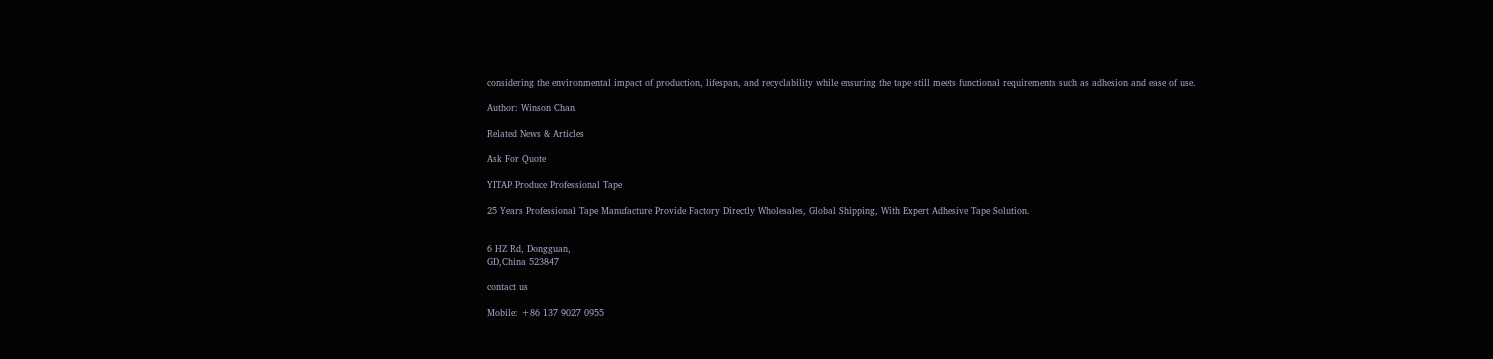considering the environmental impact of production, lifespan, and recyclability while ensuring the tape still meets functional requirements such as adhesion and ease of use.

Author: Winson Chan

Related News & Articles

Ask For Quote

YITAP Produce Professional Tape

25 Years Professional Tape Manufacture Provide Factory Directly Wholesales, Global Shipping, With Expert Adhesive Tape Solution.


6 HZ Rd, Dongguan,
GD,China 523847

contact us

Mobile: +86 137 9027 0955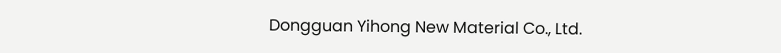Dongguan Yihong New Material Co., Ltd.